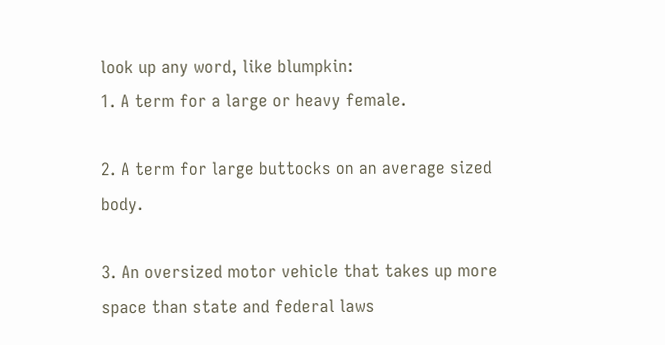look up any word, like blumpkin:
1. A term for a large or heavy female.

2. A term for large buttocks on an average sized body.

3. An oversized motor vehicle that takes up more space than state and federal laws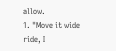allow.
1. "Move it wide ride, I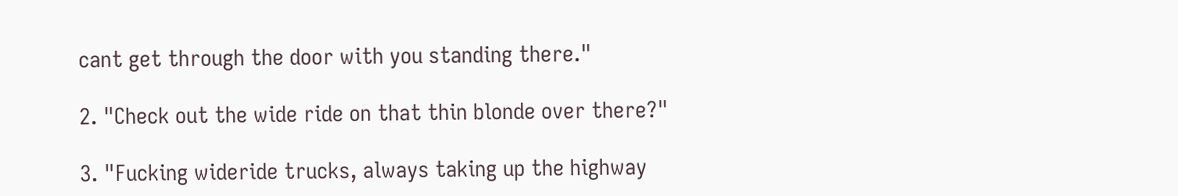cant get through the door with you standing there."

2. "Check out the wide ride on that thin blonde over there?"

3. "Fucking wideride trucks, always taking up the highway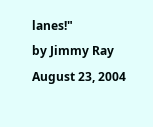lanes!"
by Jimmy Ray August 23, 2004